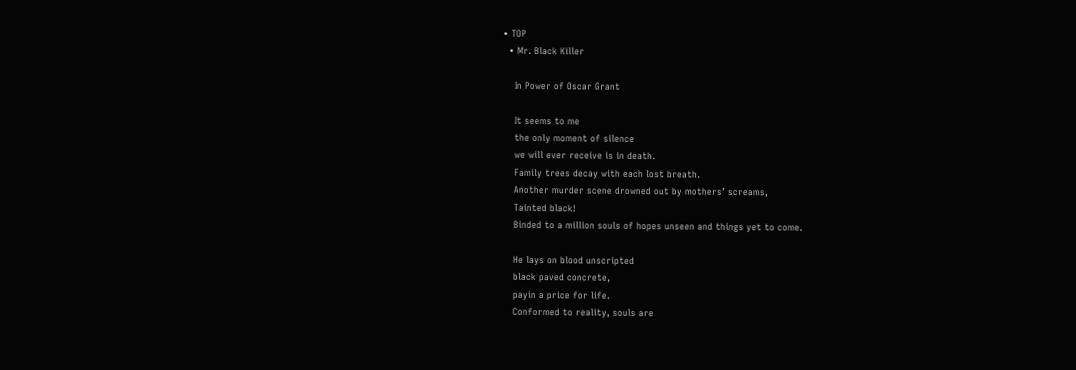• TOP
  • Mr. Black Killer

    In Power of Oscar Grant

    It seems to me
    the only moment of silence
    we will ever receive is in death.
    Family trees decay with each lost breath.
    Another murder scene drowned out by mothers’ screams,
    Tainted black!
    Binded to a million souls of hopes unseen and things yet to come.

    He lays on blood unscripted
    black paved concrete,
    payin a price for life.
    Conformed to reality, souls are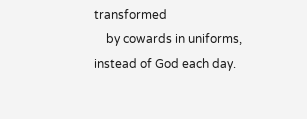transformed
    by cowards in uniforms, instead of God each day.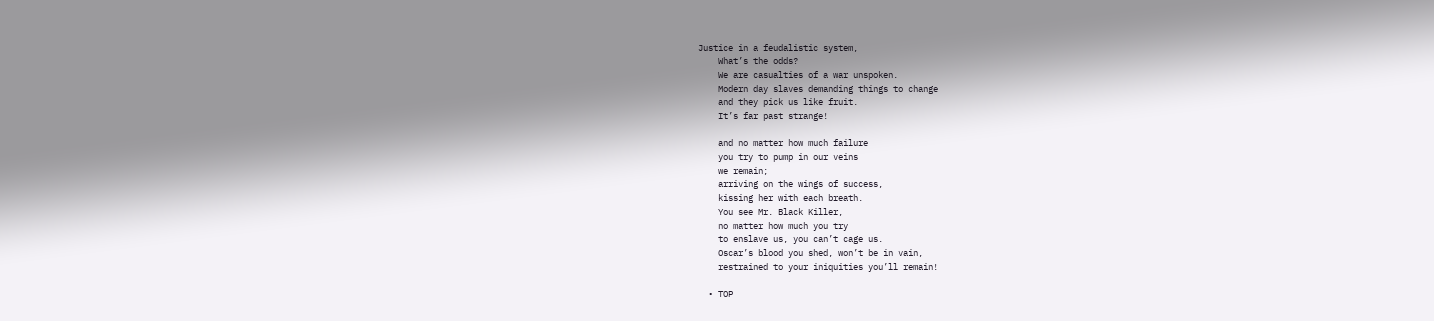Justice in a feudalistic system,
    What’s the odds?
    We are casualties of a war unspoken.
    Modern day slaves demanding things to change
    and they pick us like fruit.
    It’s far past strange!

    and no matter how much failure
    you try to pump in our veins
    we remain;
    arriving on the wings of success,
    kissing her with each breath.
    You see Mr. Black Killer,
    no matter how much you try
    to enslave us, you can’t cage us.
    Oscar’s blood you shed, won’t be in vain,
    restrained to your iniquities you’ll remain!

  • TOP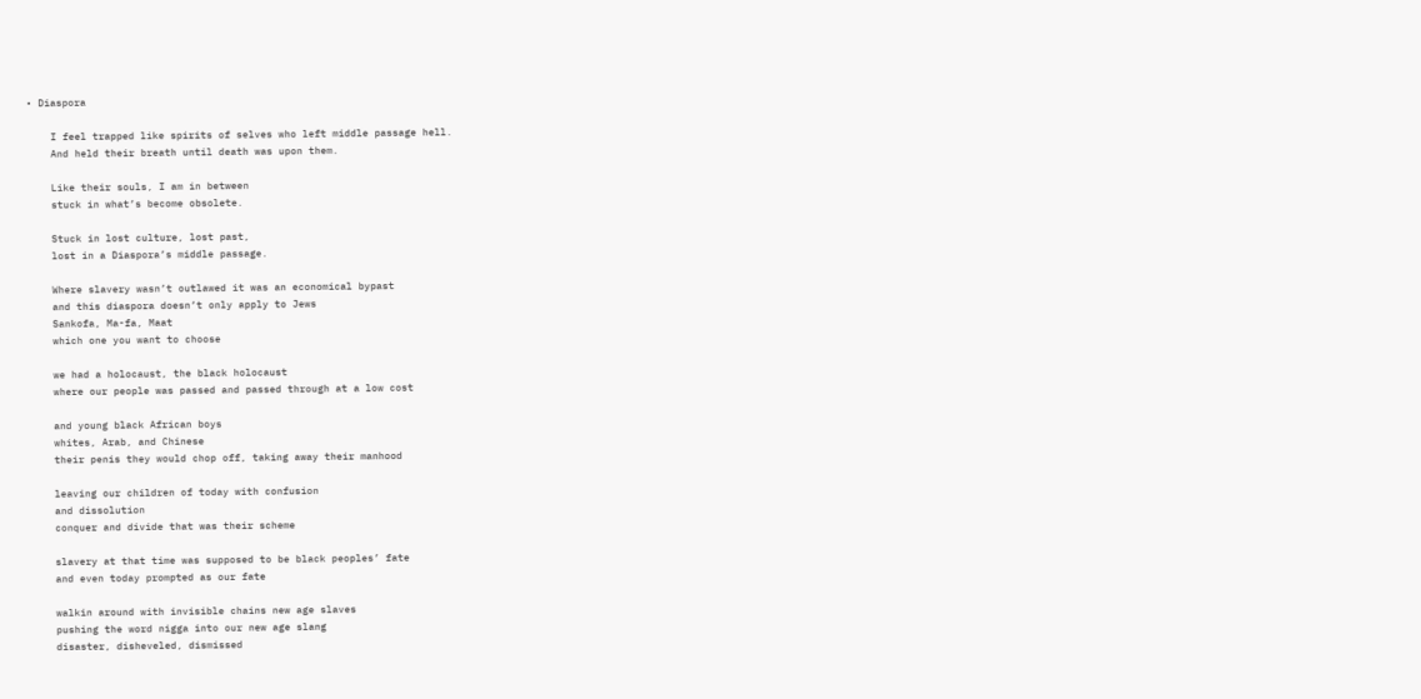• Diaspora

    I feel trapped like spirits of selves who left middle passage hell.
    And held their breath until death was upon them.

    Like their souls, I am in between
    stuck in what’s become obsolete.

    Stuck in lost culture, lost past,
    lost in a Diaspora’s middle passage.

    Where slavery wasn’t outlawed it was an economical bypast
    and this diaspora doesn’t only apply to Jews
    Sankofa, Ma-fa, Maat
    which one you want to choose

    we had a holocaust, the black holocaust
    where our people was passed and passed through at a low cost

    and young black African boys
    whites, Arab, and Chinese
    their penis they would chop off, taking away their manhood

    leaving our children of today with confusion
    and dissolution
    conquer and divide that was their scheme

    slavery at that time was supposed to be black peoples’ fate
    and even today prompted as our fate

    walkin around with invisible chains new age slaves
    pushing the word nigga into our new age slang
    disaster, disheveled, dismissed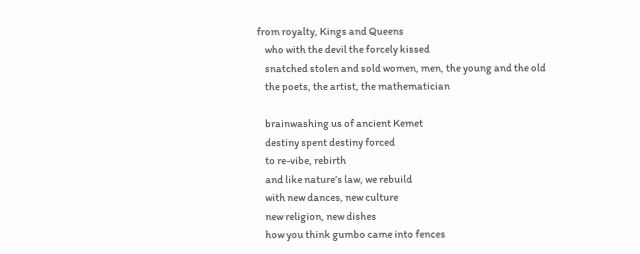from royalty, Kings and Queens
    who with the devil the forcely kissed
    snatched stolen and sold women, men, the young and the old
    the poets, the artist, the mathematician

    brainwashing us of ancient Kemet
    destiny spent destiny forced
    to re-vibe, rebirth
    and like nature’s law, we rebuild
    with new dances, new culture
    new religion, new dishes
    how you think gumbo came into fences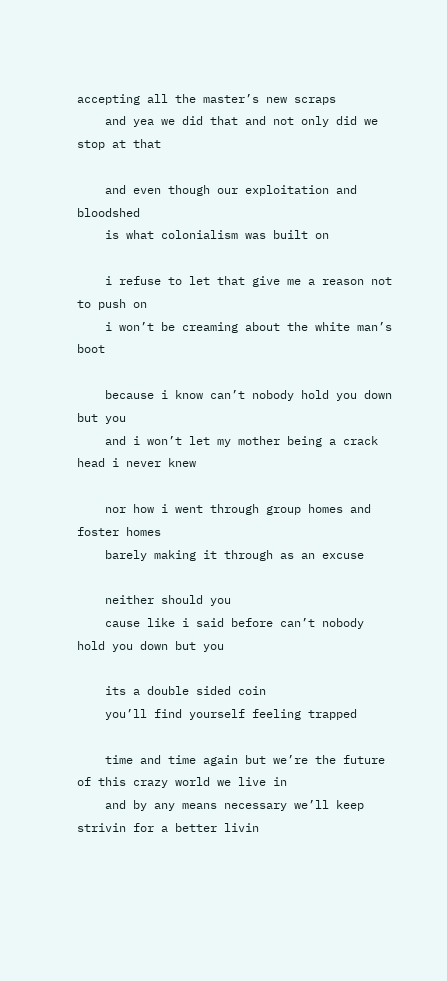accepting all the master’s new scraps
    and yea we did that and not only did we stop at that

    and even though our exploitation and bloodshed
    is what colonialism was built on

    i refuse to let that give me a reason not to push on
    i won’t be creaming about the white man’s boot

    because i know can’t nobody hold you down but you
    and i won’t let my mother being a crack head i never knew

    nor how i went through group homes and foster homes
    barely making it through as an excuse

    neither should you
    cause like i said before can’t nobody hold you down but you

    its a double sided coin
    you’ll find yourself feeling trapped

    time and time again but we’re the future of this crazy world we live in
    and by any means necessary we’ll keep strivin for a better livin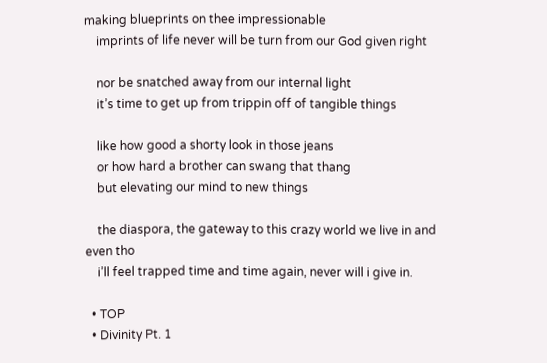making blueprints on thee impressionable
    imprints of life never will be turn from our God given right

    nor be snatched away from our internal light
    it’s time to get up from trippin off of tangible things

    like how good a shorty look in those jeans
    or how hard a brother can swang that thang
    but elevating our mind to new things

    the diaspora, the gateway to this crazy world we live in and even tho
    i’ll feel trapped time and time again, never will i give in.

  • TOP
  • Divinity Pt. 1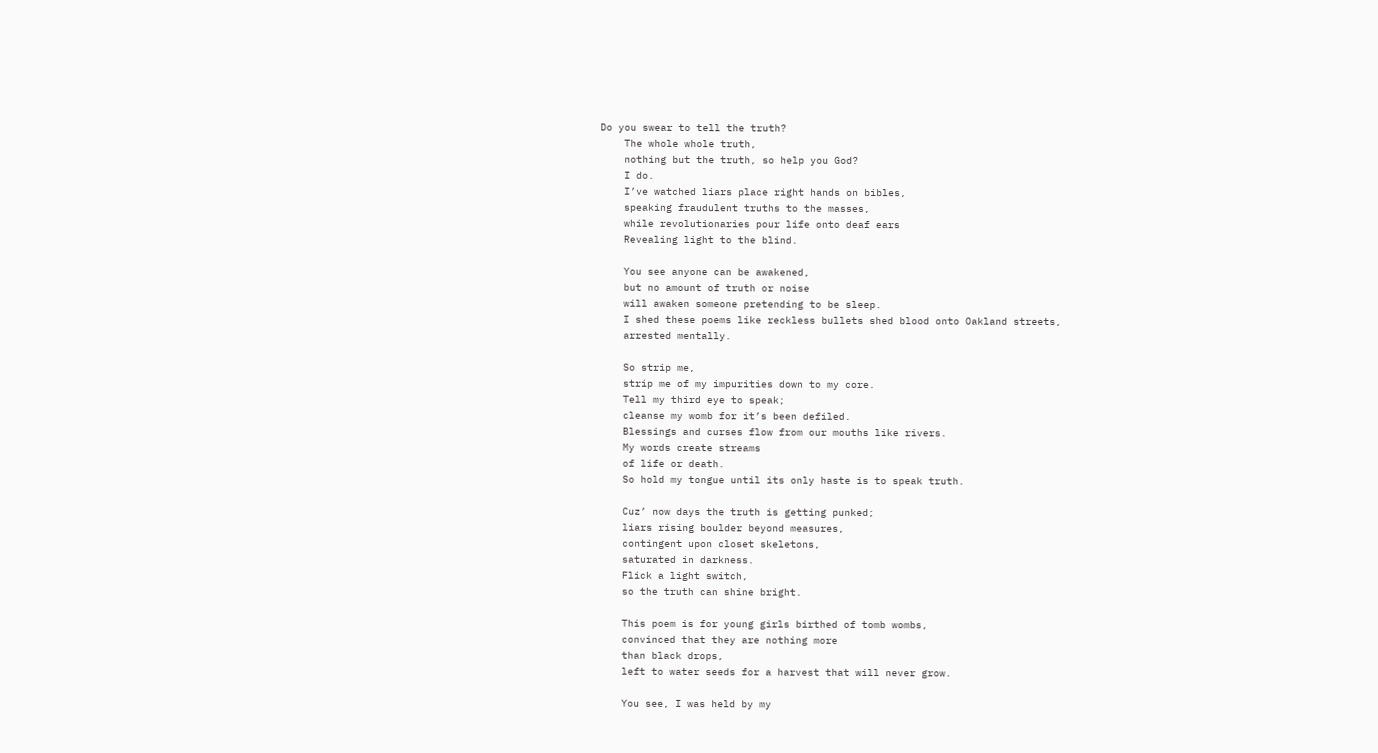Do you swear to tell the truth?
    The whole whole truth,
    nothing but the truth, so help you God?
    I do.
    I’ve watched liars place right hands on bibles,
    speaking fraudulent truths to the masses,
    while revolutionaries pour life onto deaf ears
    Revealing light to the blind.

    You see anyone can be awakened,
    but no amount of truth or noise
    will awaken someone pretending to be sleep.
    I shed these poems like reckless bullets shed blood onto Oakland streets,
    arrested mentally.

    So strip me,
    strip me of my impurities down to my core.
    Tell my third eye to speak;
    cleanse my womb for it’s been defiled.
    Blessings and curses flow from our mouths like rivers.
    My words create streams
    of life or death.
    So hold my tongue until its only haste is to speak truth.

    Cuz’ now days the truth is getting punked;
    liars rising boulder beyond measures,
    contingent upon closet skeletons,
    saturated in darkness.
    Flick a light switch,
    so the truth can shine bright.

    This poem is for young girls birthed of tomb wombs,
    convinced that they are nothing more
    than black drops,
    left to water seeds for a harvest that will never grow.

    You see, I was held by my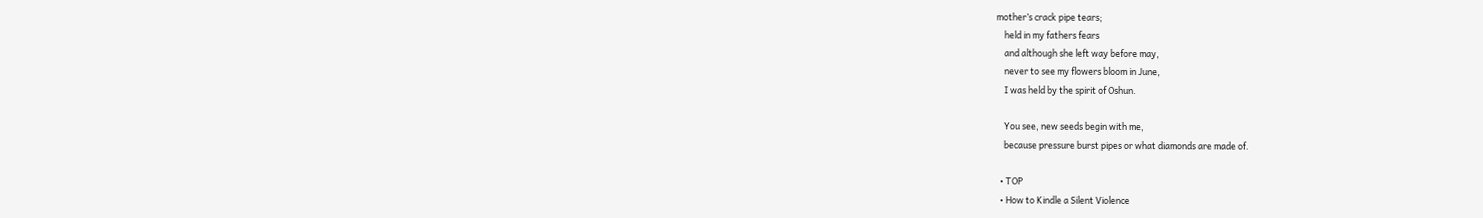mother’s crack pipe tears;
    held in my fathers fears
    and although she left way before may,
    never to see my flowers bloom in June,
    I was held by the spirit of Oshun.

    You see, new seeds begin with me,
    because pressure burst pipes or what diamonds are made of.

  • TOP
  • How to Kindle a Silent Violence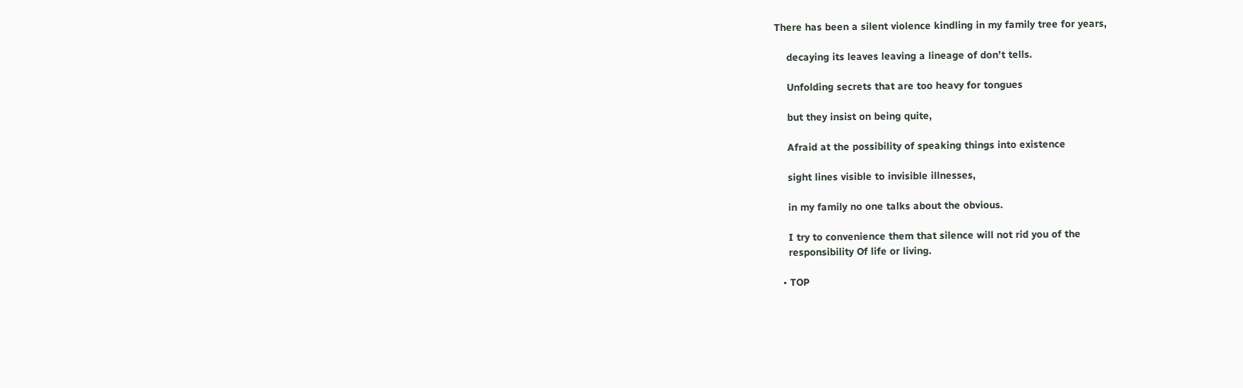There has been a silent violence kindling in my family tree for years,

    decaying its leaves leaving a lineage of don’t tells.

    Unfolding secrets that are too heavy for tongues

    but they insist on being quite,

    Afraid at the possibility of speaking things into existence

    sight lines visible to invisible illnesses,

    in my family no one talks about the obvious.

    I try to convenience them that silence will not rid you of the
    responsibility Of life or living.

  • TOP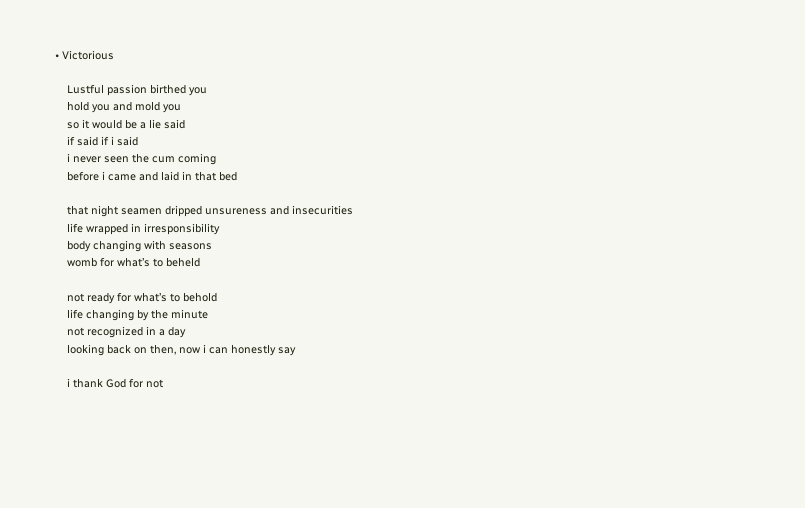• Victorious

    Lustful passion birthed you
    hold you and mold you
    so it would be a lie said
    if said if i said
    i never seen the cum coming
    before i came and laid in that bed

    that night seamen dripped unsureness and insecurities
    life wrapped in irresponsibility
    body changing with seasons
    womb for what’s to beheld

    not ready for what’s to behold
    life changing by the minute
    not recognized in a day
    looking back on then, now i can honestly say

    i thank God for not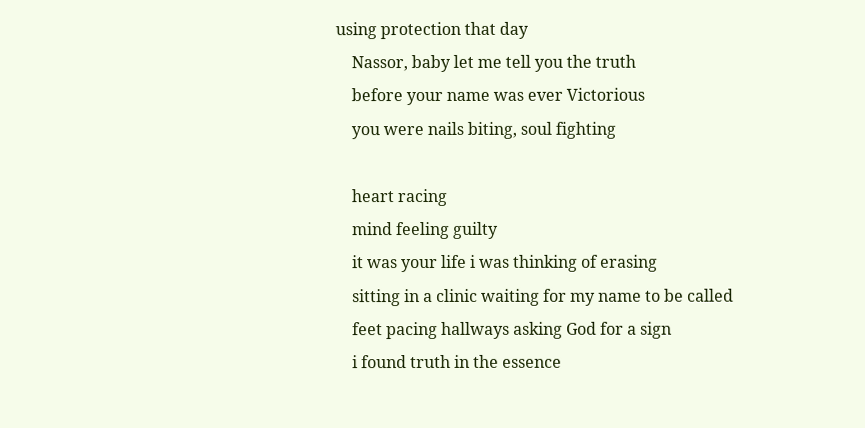using protection that day
    Nassor, baby let me tell you the truth
    before your name was ever Victorious
    you were nails biting, soul fighting

    heart racing
    mind feeling guilty
    it was your life i was thinking of erasing
    sitting in a clinic waiting for my name to be called
    feet pacing hallways asking God for a sign
    i found truth in the essence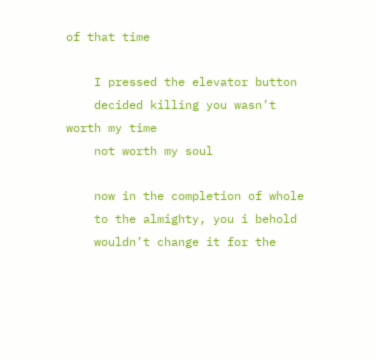of that time

    I pressed the elevator button
    decided killing you wasn’t worth my time
    not worth my soul

    now in the completion of whole
    to the almighty, you i behold
    wouldn’t change it for the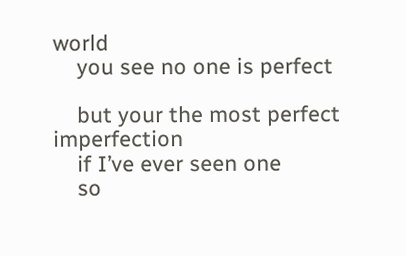world
    you see no one is perfect

    but your the most perfect imperfection
    if I’ve ever seen one
    so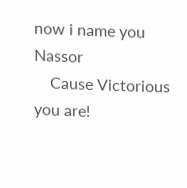now i name you Nassor
    Cause Victorious you are!